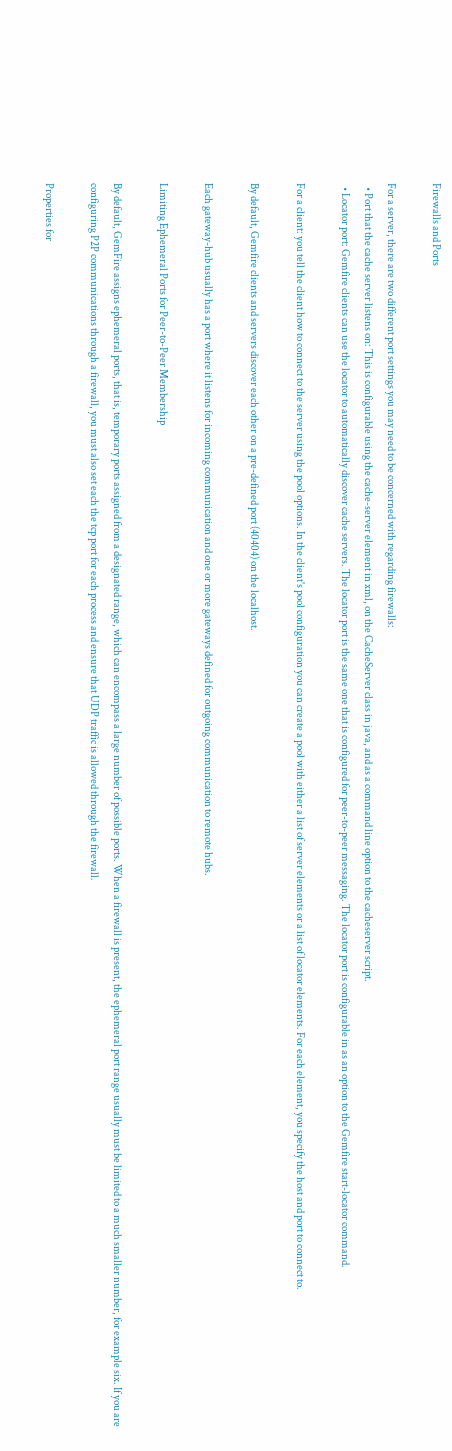Firewalls and Ports

For a server, there are two different port settings you may need to be concerned with regarding firewalls:
  • Port that the cache server listens on: This is configurable using the cache-server element in xml, on the CacheServer class in java, and as a command line option to the cacheserver script.
  • Locator port: Gemfire clients can use the locator to automatically discover cache servers. The locator port is the same one that is configured for peer-to-peer messaging. The locator port is configurable in as an option to the Gemfire start-locator command.

For a client: you tell the client how to connect to the server using the pool options. In the client's pool configuration you can create a pool with either a list of server elements or a list of locator elements. For each element, you specify the host and port to connect to.

By default, Gemfire clients and servers discover each other on a pre-defined port (40404) on the localhost.

Each gateway-hub usually has a port where it listens for incoming communication and one or more gateways defined for outgoing communication to remote hubs.

Limiting Ephemeral Ports for Peer-to-Peer Membership

By default, GemFire assigns ephemeral ports, that is, temporary ports assigned from a designated range, which can encompass a large number of possible ports. When a firewall is present, the ephemeral port range usually must be limited to a much smaller number, for example six. If you are configuring P2P communications through a firewall, you must also set each the tcp port for each process and ensure that UDP traffic is allowed through the firewall.

Properties for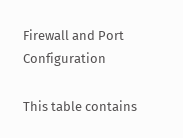Firewall and Port Configuration

This table contains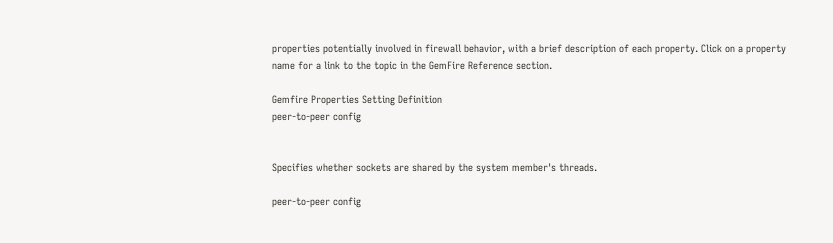properties potentially involved in firewall behavior, with a brief description of each property. Click on a property name for a link to the topic in the GemFire Reference section.

Gemfire Properties Setting Definition
peer-to-peer config


Specifies whether sockets are shared by the system member's threads.

peer-to-peer config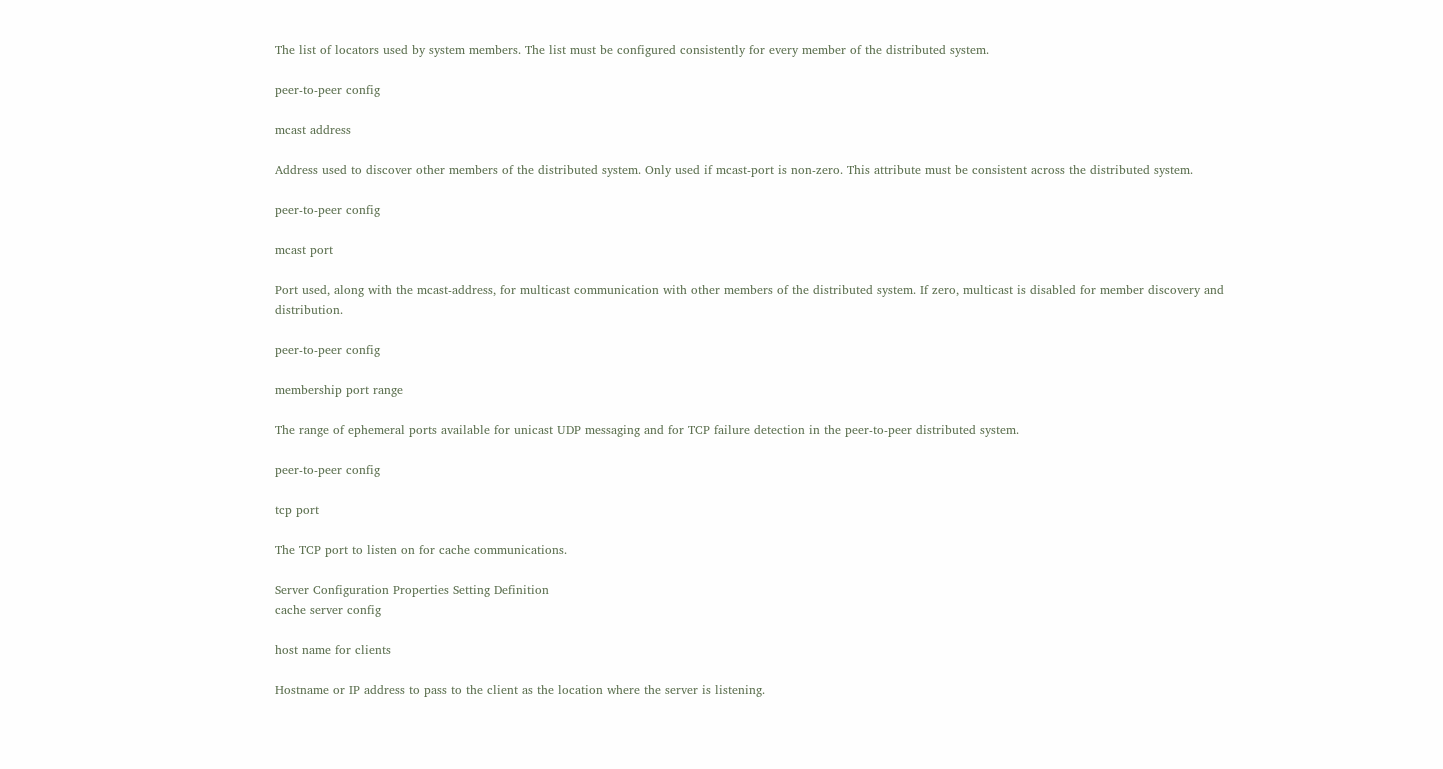The list of locators used by system members. The list must be configured consistently for every member of the distributed system.

peer-to-peer config

mcast address

Address used to discover other members of the distributed system. Only used if mcast-port is non-zero. This attribute must be consistent across the distributed system.

peer-to-peer config

mcast port

Port used, along with the mcast-address, for multicast communication with other members of the distributed system. If zero, multicast is disabled for member discovery and distribution.

peer-to-peer config

membership port range

The range of ephemeral ports available for unicast UDP messaging and for TCP failure detection in the peer-to-peer distributed system.

peer-to-peer config

tcp port

The TCP port to listen on for cache communications.

Server Configuration Properties Setting Definition
cache server config

host name for clients

Hostname or IP address to pass to the client as the location where the server is listening.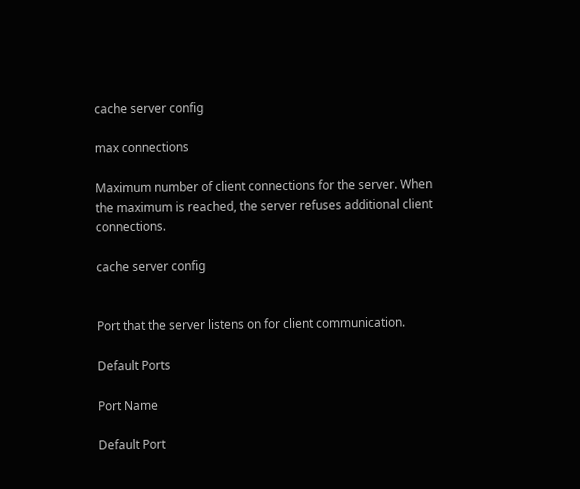cache server config

max connections

Maximum number of client connections for the server. When the maximum is reached, the server refuses additional client connections.

cache server config


Port that the server listens on for client communication.

Default Ports

Port Name

Default Port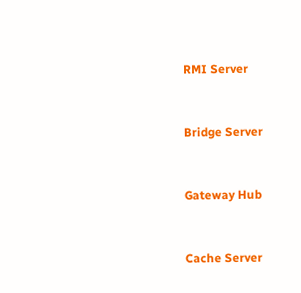RMI Server


Bridge Server


Gateway Hub


Cache Server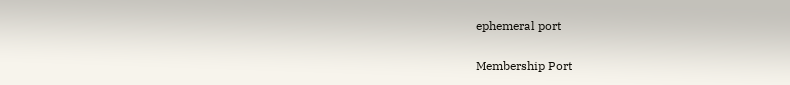ephemeral port

Membership Port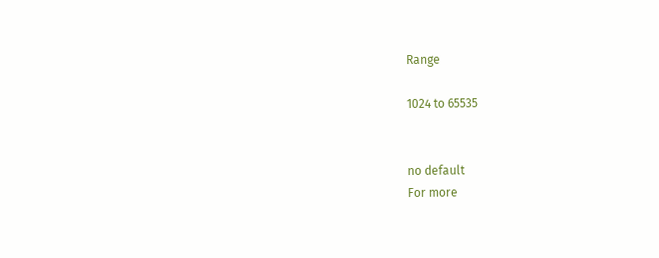Range

1024 to 65535


no default
For more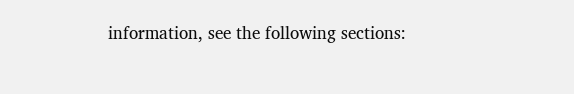information, see the following sections: